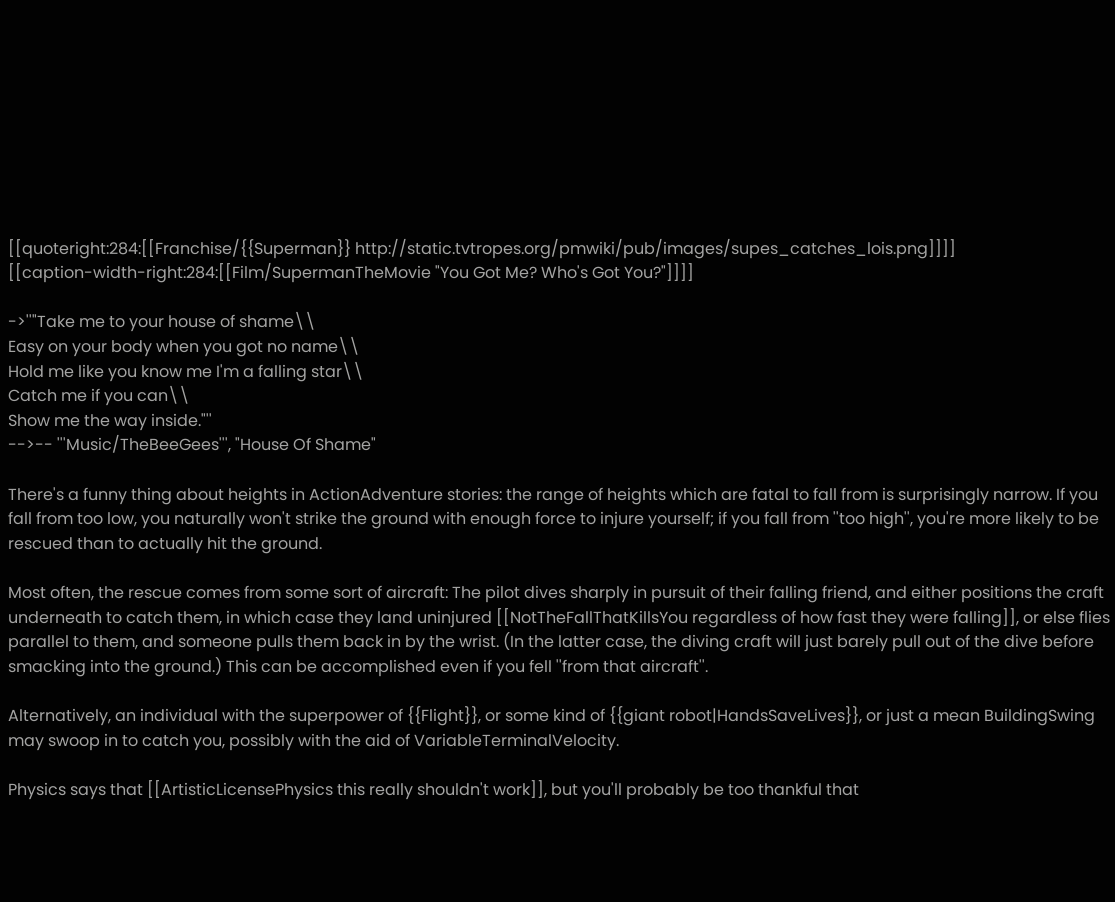[[quoteright:284:[[Franchise/{{Superman}} http://static.tvtropes.org/pmwiki/pub/images/supes_catches_lois.png]]]]
[[caption-width-right:284:[[Film/SupermanTheMovie "You Got Me? Who's Got You?"]]]]

->''"Take me to your house of shame\\
Easy on your body when you got no name\\
Hold me like you know me I'm a falling star\\
Catch me if you can\\
Show me the way inside."''
-->-- '''Music/TheBeeGees''', "House Of Shame"

There's a funny thing about heights in ActionAdventure stories: the range of heights which are fatal to fall from is surprisingly narrow. If you fall from too low, you naturally won't strike the ground with enough force to injure yourself; if you fall from ''too high'', you're more likely to be rescued than to actually hit the ground.

Most often, the rescue comes from some sort of aircraft: The pilot dives sharply in pursuit of their falling friend, and either positions the craft underneath to catch them, in which case they land uninjured [[NotTheFallThatKillsYou regardless of how fast they were falling]], or else flies parallel to them, and someone pulls them back in by the wrist. (In the latter case, the diving craft will just barely pull out of the dive before smacking into the ground.) This can be accomplished even if you fell ''from that aircraft''.

Alternatively, an individual with the superpower of {{Flight}}, or some kind of {{giant robot|HandsSaveLives}}, or just a mean BuildingSwing may swoop in to catch you, possibly with the aid of VariableTerminalVelocity.

Physics says that [[ArtisticLicensePhysics this really shouldn't work]], but you'll probably be too thankful that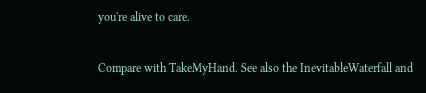you're alive to care.

Compare with TakeMyHand. See also the InevitableWaterfall and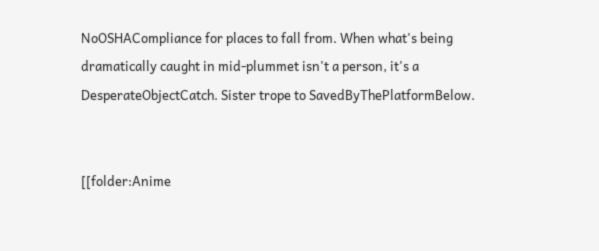NoOSHACompliance for places to fall from. When what's being dramatically caught in mid-plummet isn't a person, it's a DesperateObjectCatch. Sister trope to SavedByThePlatformBelow.


[[folder:Anime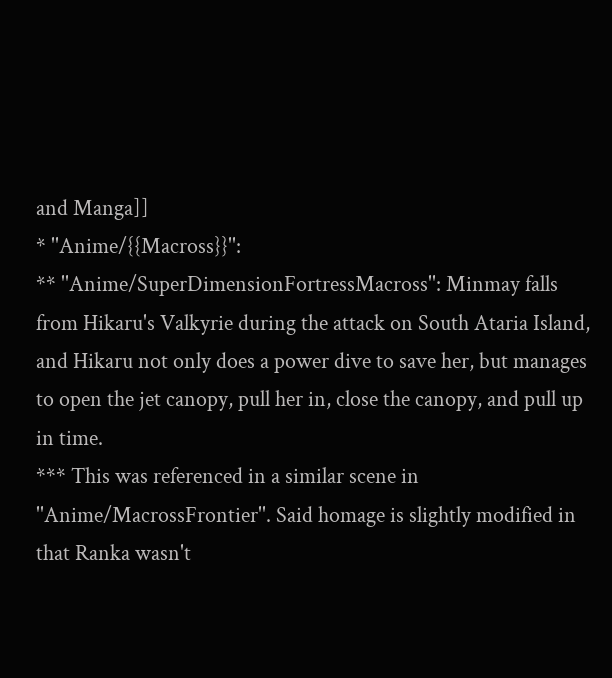and Manga]]
* ''Anime/{{Macross}}'':
** ''Anime/SuperDimensionFortressMacross'': Minmay falls from Hikaru's Valkyrie during the attack on South Ataria Island, and Hikaru not only does a power dive to save her, but manages to open the jet canopy, pull her in, close the canopy, and pull up in time.
*** This was referenced in a similar scene in ''Anime/MacrossFrontier''. Said homage is slightly modified in that Ranka wasn't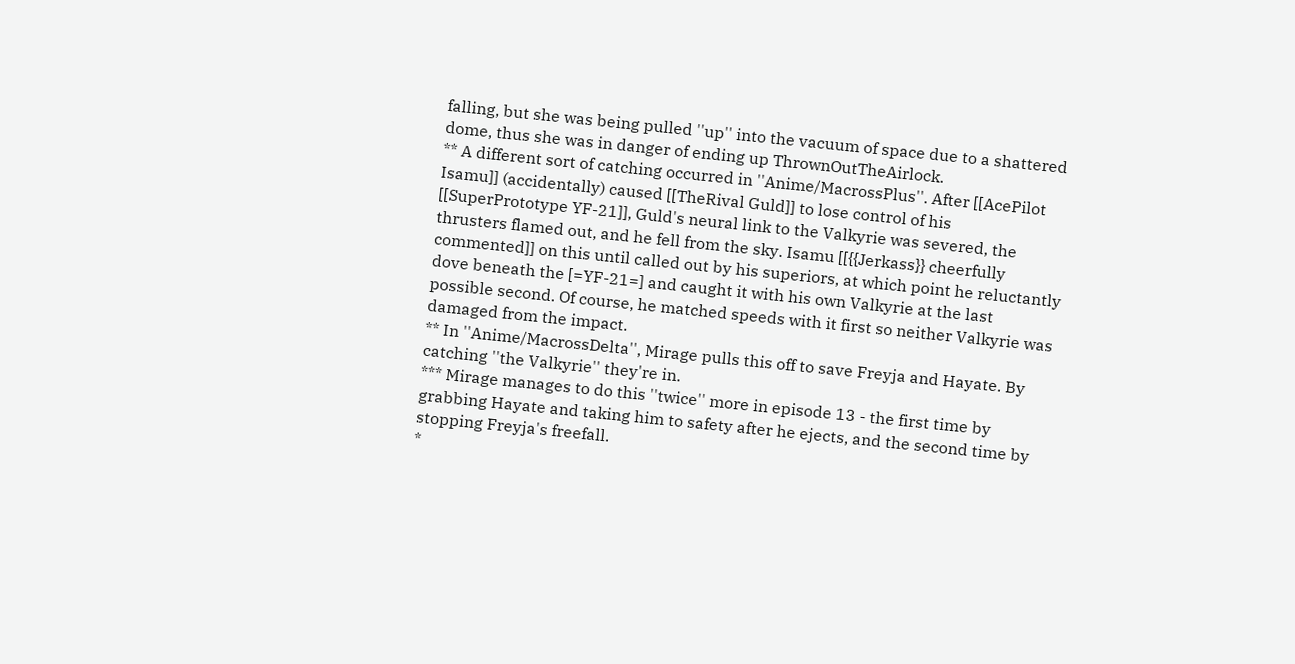falling, but she was being pulled ''up'' into the vacuum of space due to a shattered dome, thus she was in danger of ending up ThrownOutTheAirlock.
** A different sort of catching occurred in ''Anime/MacrossPlus''. After [[AcePilot Isamu]] (accidentally) caused [[TheRival Guld]] to lose control of his [[SuperPrototype YF-21]], Guld's neural link to the Valkyrie was severed, the thrusters flamed out, and he fell from the sky. Isamu [[{{Jerkass}} cheerfully commented]] on this until called out by his superiors, at which point he reluctantly dove beneath the [=YF-21=] and caught it with his own Valkyrie at the last possible second. Of course, he matched speeds with it first so neither Valkyrie was damaged from the impact.
** In ''Anime/MacrossDelta'', Mirage pulls this off to save Freyja and Hayate. By catching ''the Valkyrie'' they're in.
*** Mirage manages to do this ''twice'' more in episode 13 - the first time by grabbing Hayate and taking him to safety after he ejects, and the second time by stopping Freyja's freefall.
*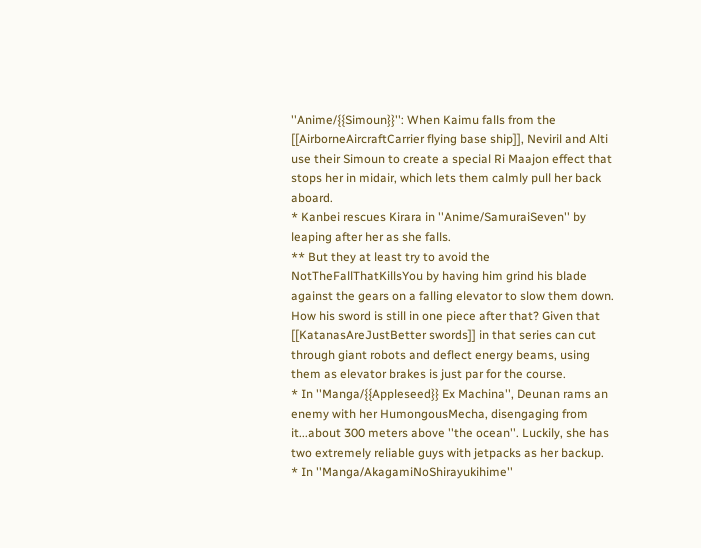''Anime/{{Simoun}}'': When Kaimu falls from the [[AirborneAircraftCarrier flying base ship]], Neviril and Alti use their Simoun to create a special Ri Maajon effect that stops her in midair, which lets them calmly pull her back aboard.
* Kanbei rescues Kirara in ''Anime/SamuraiSeven'' by leaping after her as she falls.
** But they at least try to avoid the NotTheFallThatKillsYou by having him grind his blade against the gears on a falling elevator to slow them down. How his sword is still in one piece after that? Given that [[KatanasAreJustBetter swords]] in that series can cut through giant robots and deflect energy beams, using them as elevator brakes is just par for the course.
* In ''Manga/{{Appleseed}} Ex Machina'', Deunan rams an enemy with her HumongousMecha, disengaging from it...about 300 meters above ''the ocean''. Luckily, she has two extremely reliable guys with jetpacks as her backup.
* In ''Manga/AkagamiNoShirayukihime''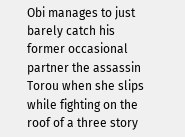Obi manages to just barely catch his former occasional partner the assassin Torou when she slips while fighting on the roof of a three story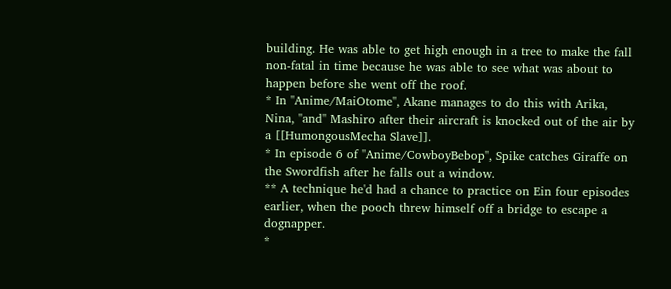building. He was able to get high enough in a tree to make the fall non-fatal in time because he was able to see what was about to happen before she went off the roof.
* In ''Anime/MaiOtome'', Akane manages to do this with Arika, Nina, ''and'' Mashiro after their aircraft is knocked out of the air by a [[HumongousMecha Slave]].
* In episode 6 of ''Anime/CowboyBebop'', Spike catches Giraffe on the Swordfish after he falls out a window.
** A technique he'd had a chance to practice on Ein four episodes earlier, when the pooch threw himself off a bridge to escape a dognapper.
*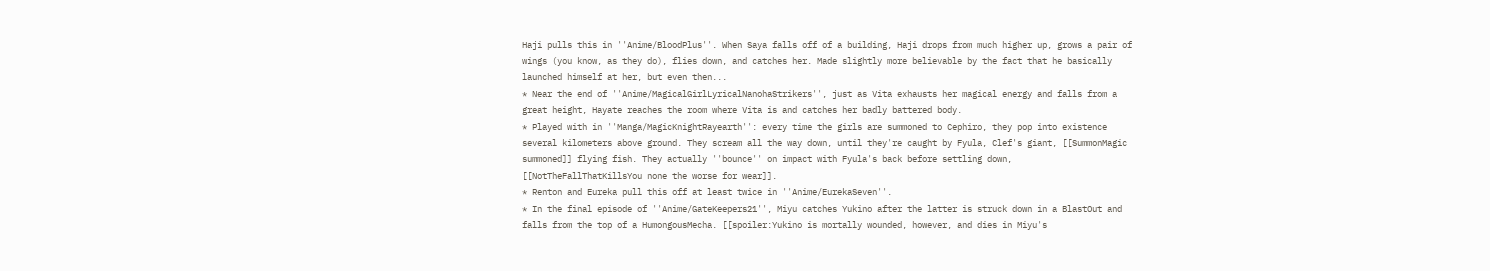Haji pulls this in ''Anime/BloodPlus''. When Saya falls off of a building, Haji drops from much higher up, grows a pair of wings (you know, as they do), flies down, and catches her. Made slightly more believable by the fact that he basically launched himself at her, but even then...
* Near the end of ''Anime/MagicalGirlLyricalNanohaStrikers'', just as Vita exhausts her magical energy and falls from a great height, Hayate reaches the room where Vita is and catches her badly battered body.
* Played with in ''Manga/MagicKnightRayearth'': every time the girls are summoned to Cephiro, they pop into existence several kilometers above ground. They scream all the way down, until they're caught by Fyula, Clef's giant, [[SummonMagic summoned]] flying fish. They actually ''bounce'' on impact with Fyula's back before settling down, [[NotTheFallThatKillsYou none the worse for wear]].
* Renton and Eureka pull this off at least twice in ''Anime/EurekaSeven''.
* In the final episode of ''Anime/GateKeepers21'', Miyu catches Yukino after the latter is struck down in a BlastOut and falls from the top of a HumongousMecha. [[spoiler:Yukino is mortally wounded, however, and dies in Miyu's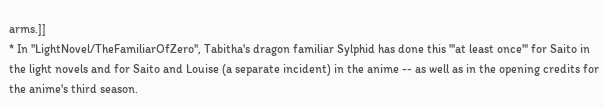arms.]]
* In ''LightNovel/TheFamiliarOfZero'', Tabitha's dragon familiar Sylphid has done this '''at least once''' for Saito in the light novels and for Saito and Louise (a separate incident) in the anime -- as well as in the opening credits for the anime's third season.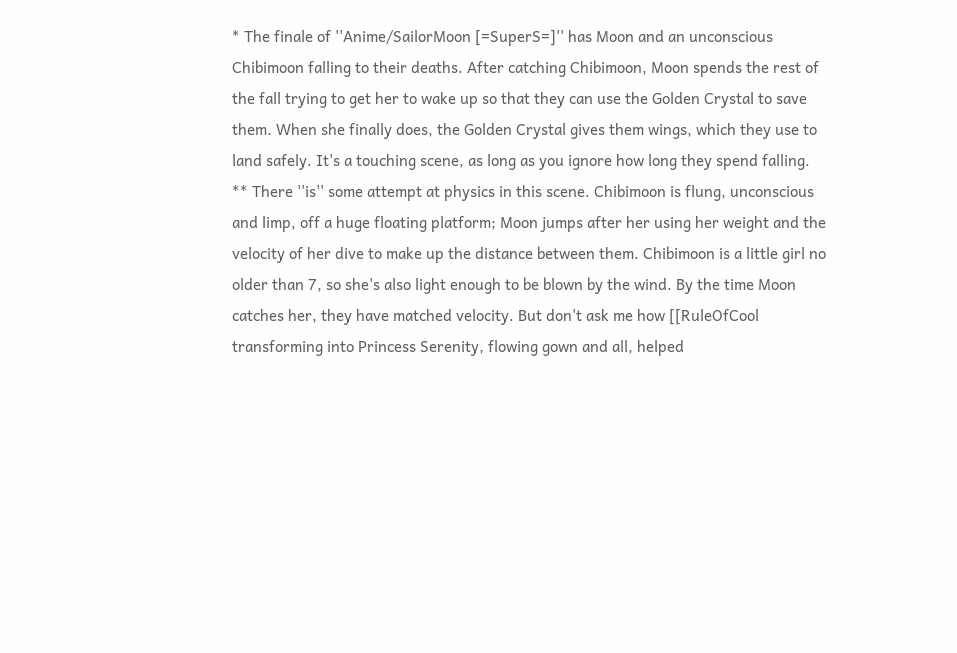* The finale of ''Anime/SailorMoon [=SuperS=]'' has Moon and an unconscious Chibimoon falling to their deaths. After catching Chibimoon, Moon spends the rest of the fall trying to get her to wake up so that they can use the Golden Crystal to save them. When she finally does, the Golden Crystal gives them wings, which they use to land safely. It's a touching scene, as long as you ignore how long they spend falling.
** There ''is'' some attempt at physics in this scene. Chibimoon is flung, unconscious and limp, off a huge floating platform; Moon jumps after her using her weight and the velocity of her dive to make up the distance between them. Chibimoon is a little girl no older than 7, so she's also light enough to be blown by the wind. By the time Moon catches her, they have matched velocity. But don't ask me how [[RuleOfCool transforming into Princess Serenity, flowing gown and all, helped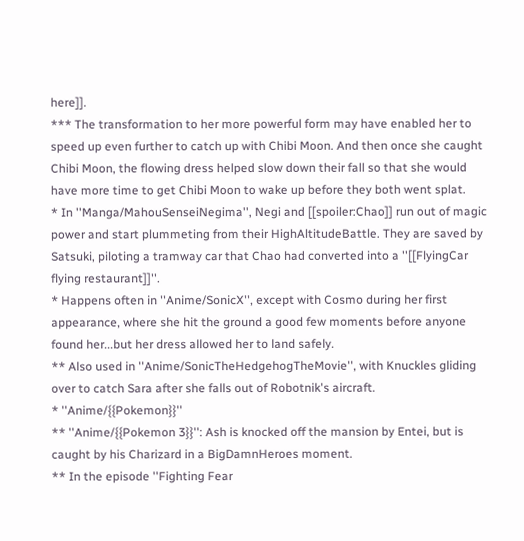here]].
*** The transformation to her more powerful form may have enabled her to speed up even further to catch up with Chibi Moon. And then once she caught Chibi Moon, the flowing dress helped slow down their fall so that she would have more time to get Chibi Moon to wake up before they both went splat.
* In ''Manga/MahouSenseiNegima'', Negi and [[spoiler:Chao]] run out of magic power and start plummeting from their HighAltitudeBattle. They are saved by Satsuki, piloting a tramway car that Chao had converted into a ''[[FlyingCar flying restaurant]]''.
* Happens often in ''Anime/SonicX'', except with Cosmo during her first appearance, where she hit the ground a good few moments before anyone found her...but her dress allowed her to land safely.
** Also used in ''Anime/SonicTheHedgehogTheMovie'', with Knuckles gliding over to catch Sara after she falls out of Robotnik's aircraft.
* ''Anime/{{Pokemon}}''
** ''Anime/{{Pokemon 3}}'': Ash is knocked off the mansion by Entei, but is caught by his Charizard in a BigDamnHeroes moment.
** In the episode ''Fighting Fear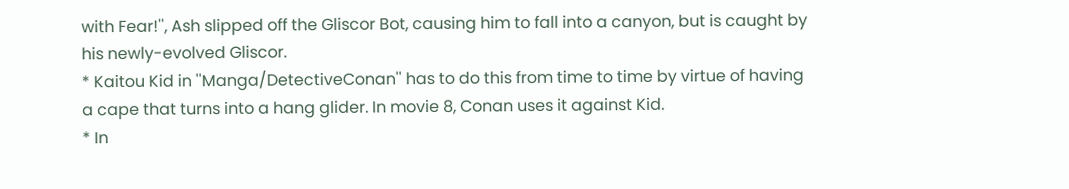with Fear!'', Ash slipped off the Gliscor Bot, causing him to fall into a canyon, but is caught by his newly-evolved Gliscor.
* Kaitou Kid in ''Manga/DetectiveConan'' has to do this from time to time by virtue of having a cape that turns into a hang glider. In movie 8, Conan uses it against Kid.
* In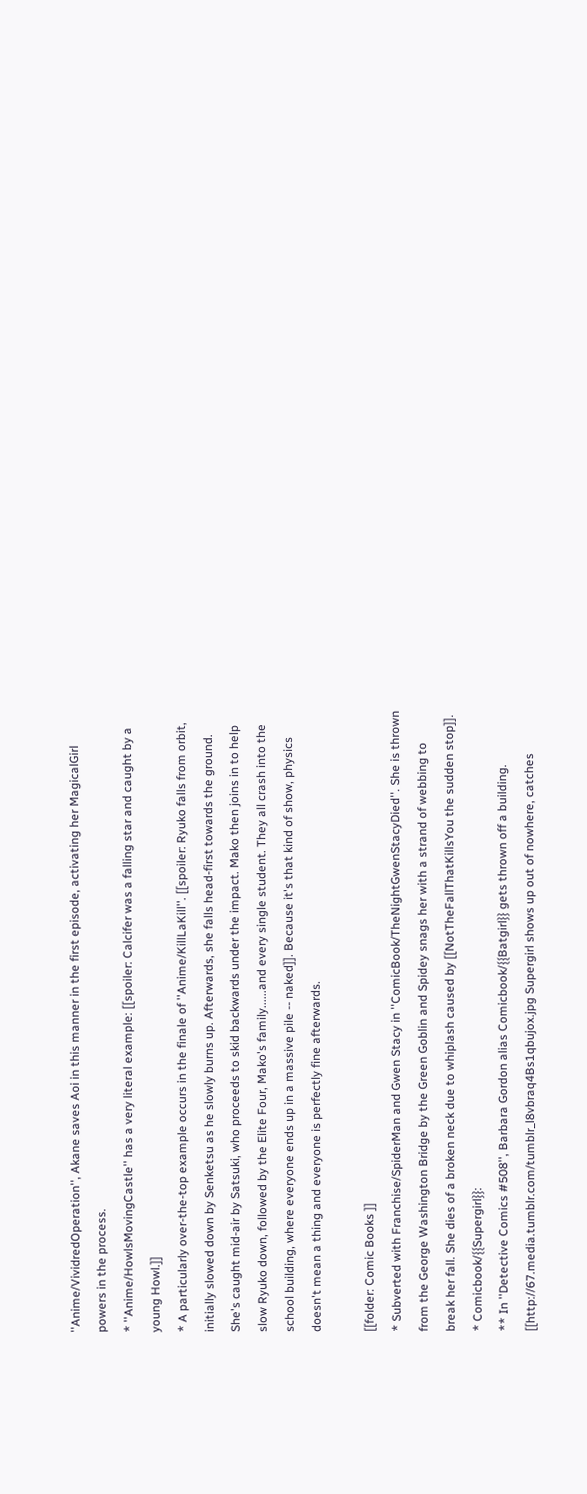''Anime/VividredOperation'', Akane saves Aoi in this manner in the first episode, activating her MagicalGirl powers in the process.
* ''Anime/HowlsMovingCastle'' has a very literal example: [[spoiler: Calcifer was a falling star and caught by a young Howl.]]
* A particularly over-the-top example occurs in the finale of ''Anime/KillLaKill''. [[spoiler: Ryuko falls from orbit, initially slowed down by Senketsu as he slowly burns up. Afterwards, she falls head-first towards the ground. She's caught mid-air by Satsuki, who proceeds to skid backwards under the impact. Mako then joins in to help slow Ryuko down, followed by the Elite Four, Mako's family......and every single student. They all crash into the school building, where everyone ends up in a massive pile -- naked]]. Because it's that kind of show, physics doesn't mean a thing and everyone is perfectly fine afterwards.

[[folder: Comic Books ]]
* Subverted with Franchise/SpiderMan and Gwen Stacy in ''ComicBook/TheNightGwenStacyDied''. She is thrown from the George Washington Bridge by the Green Goblin and Spidey snags her with a strand of webbing to break her fall. She dies of a broken neck due to whiplash caused by [[NotTheFallThatKillsYou the sudden stop]].
* Comicbook/{{Supergirl}}:
** In ''Detective Comics #508'', Barbara Gordon alias Comicbook/{{Batgirl}} gets thrown off a building. [[http://67.media.tumblr.com/tumblr_l8vbraq4Bs1qbujox.jpg Supergirl shows up out of nowhere, catches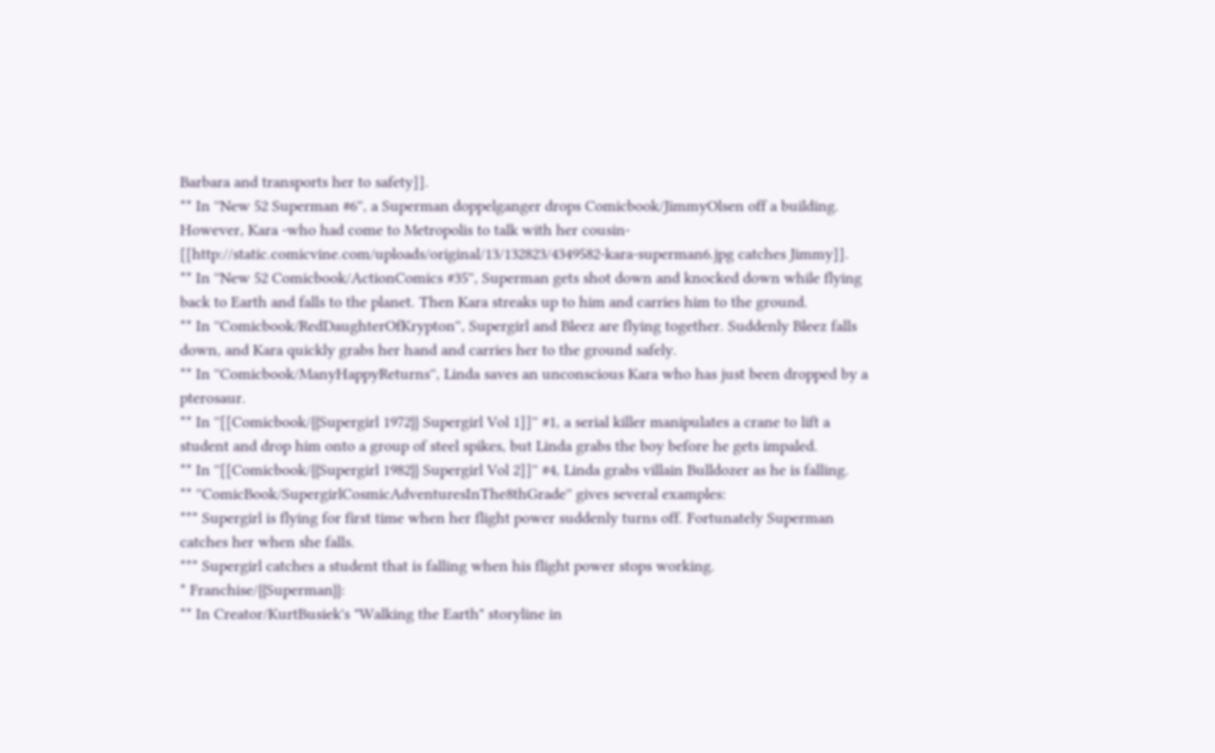Barbara and transports her to safety]].
** In ''New 52 Superman #6'', a Superman doppelganger drops Comicbook/JimmyOlsen off a building. However, Kara -who had come to Metropolis to talk with her cousin- [[http://static.comicvine.com/uploads/original/13/132823/4349582-kara-superman6.jpg catches Jimmy]].
** In ''New 52 Comicbook/ActionComics #35'', Superman gets shot down and knocked down while flying back to Earth and falls to the planet. Then Kara streaks up to him and carries him to the ground.
** In ''Comicbook/RedDaughterOfKrypton'', Supergirl and Bleez are flying together. Suddenly Bleez falls down, and Kara quickly grabs her hand and carries her to the ground safely.
** In ''Comicbook/ManyHappyReturns'', Linda saves an unconscious Kara who has just been dropped by a pterosaur.
** In ''[[Comicbook/{{Supergirl 1972}} Supergirl Vol 1]]'' #1, a serial killer manipulates a crane to lift a student and drop him onto a group of steel spikes, but Linda grabs the boy before he gets impaled.
** In ''[[Comicbook/{{Supergirl 1982}} Supergirl Vol 2]]'' #4, Linda grabs villain Bulldozer as he is falling.
** ''ComicBook/SupergirlCosmicAdventuresInThe8thGrade'' gives several examples:
*** Supergirl is flying for first time when her flight power suddenly turns off. Fortunately Superman catches her when she falls.
*** Supergirl catches a student that is falling when his flight power stops working.
* Franchise/{{Superman}}:
** In Creator/KurtBusiek's "Walking the Earth" storyline in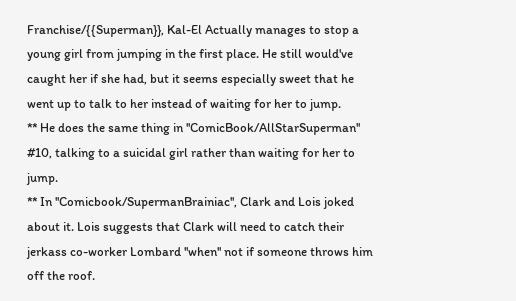Franchise/{{Superman}}, Kal-El Actually manages to stop a young girl from jumping in the first place. He still would've caught her if she had, but it seems especially sweet that he went up to talk to her instead of waiting for her to jump.
** He does the same thing in ''ComicBook/AllStarSuperman'' #10, talking to a suicidal girl rather than waiting for her to jump.
** In ''Comicbook/SupermanBrainiac'', Clark and Lois joked about it. Lois suggests that Clark will need to catch their jerkass co-worker Lombard ''when'' not if someone throws him off the roof.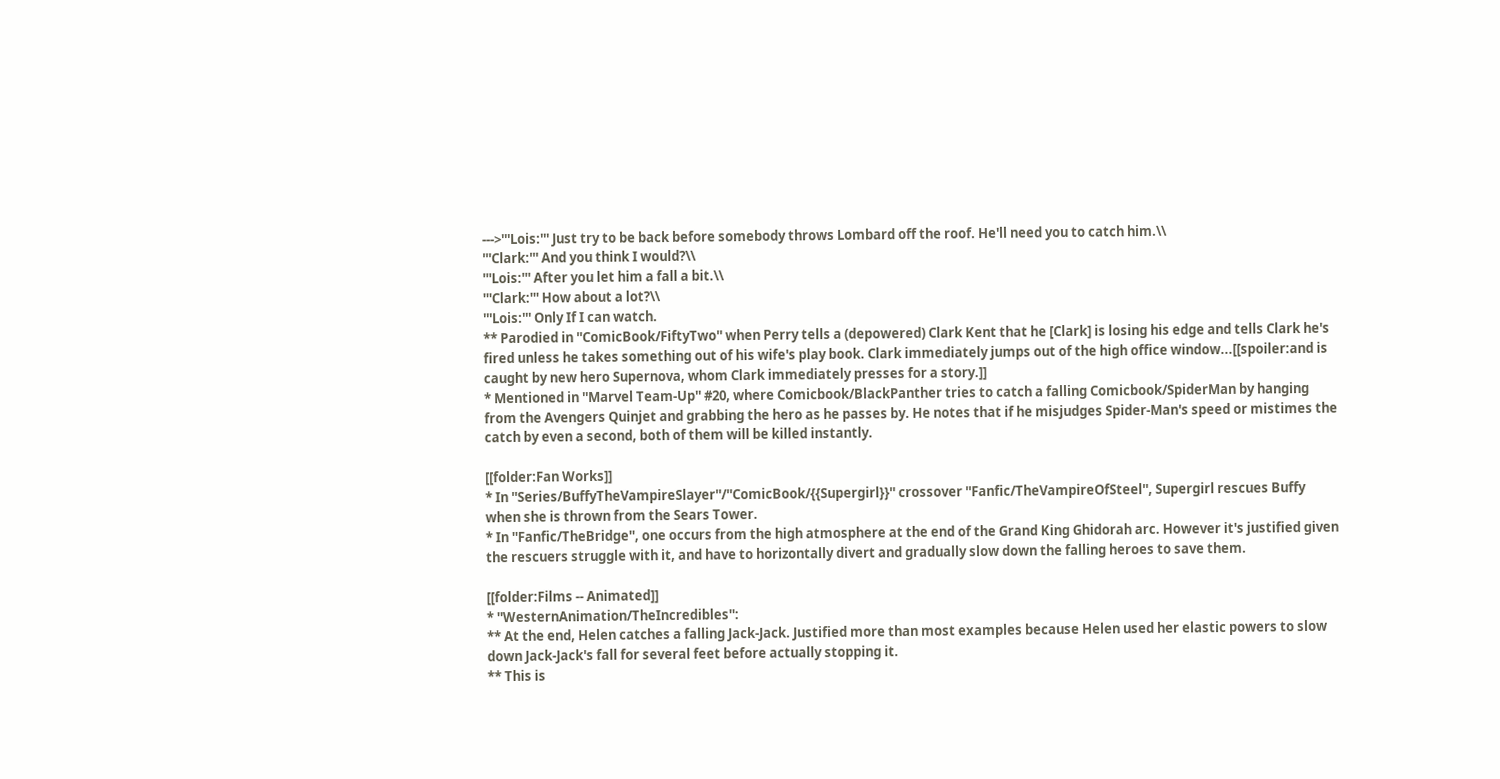--->'''Lois:''' Just try to be back before somebody throws Lombard off the roof. He'll need you to catch him.\\
'''Clark:''' And you think I would?\\
'''Lois:''' After you let him a fall a bit.\\
'''Clark:''' How about a lot?\\
'''Lois:''' Only If I can watch.
** Parodied in ''ComicBook/FiftyTwo'' when Perry tells a (depowered) Clark Kent that he [Clark] is losing his edge and tells Clark he's fired unless he takes something out of his wife's play book. Clark immediately jumps out of the high office window...[[spoiler:and is caught by new hero Supernova, whom Clark immediately presses for a story.]]
* Mentioned in ''Marvel Team-Up'' #20, where Comicbook/BlackPanther tries to catch a falling Comicbook/SpiderMan by hanging from the Avengers Quinjet and grabbing the hero as he passes by. He notes that if he misjudges Spider-Man's speed or mistimes the catch by even a second, both of them will be killed instantly.

[[folder:Fan Works]]
* In ''Series/BuffyTheVampireSlayer''/''ComicBook/{{Supergirl}}'' crossover ''Fanfic/TheVampireOfSteel'', Supergirl rescues Buffy when she is thrown from the Sears Tower.
* In ''Fanfic/TheBridge'', one occurs from the high atmosphere at the end of the Grand King Ghidorah arc. However it's justified given the rescuers struggle with it, and have to horizontally divert and gradually slow down the falling heroes to save them.

[[folder:Films -- Animated]]
* ''WesternAnimation/TheIncredibles'':
** At the end, Helen catches a falling Jack-Jack. Justified more than most examples because Helen used her elastic powers to slow down Jack-Jack's fall for several feet before actually stopping it.
** This is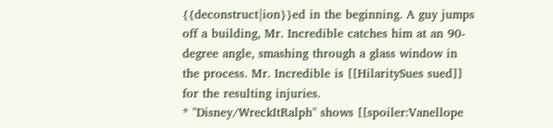{{deconstruct|ion}}ed in the beginning. A guy jumps off a building, Mr. Incredible catches him at an 90-degree angle, smashing through a glass window in the process. Mr. Incredible is [[HilaritySues sued]] for the resulting injuries.
* ''Disney/WreckItRalph'' shows [[spoiler:Vanellope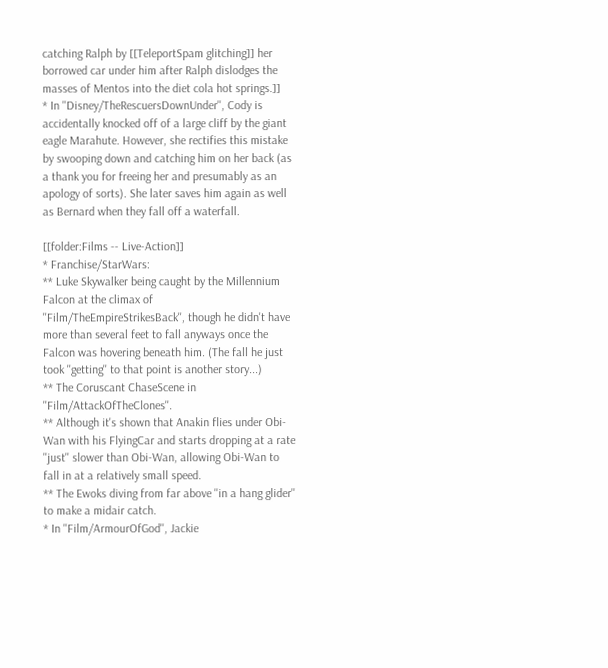catching Ralph by [[TeleportSpam glitching]] her borrowed car under him after Ralph dislodges the masses of Mentos into the diet cola hot springs.]]
* In ''Disney/TheRescuersDownUnder'', Cody is accidentally knocked off of a large cliff by the giant eagle Marahute. However, she rectifies this mistake by swooping down and catching him on her back (as a thank you for freeing her and presumably as an apology of sorts). She later saves him again as well as Bernard when they fall off a waterfall.

[[folder:Films -- Live-Action]]
* Franchise/StarWars:
** Luke Skywalker being caught by the Millennium Falcon at the climax of ''Film/TheEmpireStrikesBack'', though he didn't have more than several feet to fall anyways once the Falcon was hovering beneath him. (The fall he just took ''getting'' to that point is another story...)
** The Coruscant ChaseScene in ''Film/AttackOfTheClones''.
** Although it's shown that Anakin flies under Obi-Wan with his FlyingCar and starts dropping at a rate ''just'' slower than Obi-Wan, allowing Obi-Wan to fall in at a relatively small speed.
** The Ewoks diving from far above ''in a hang glider'' to make a midair catch.
* In ''Film/ArmourOfGod'', Jackie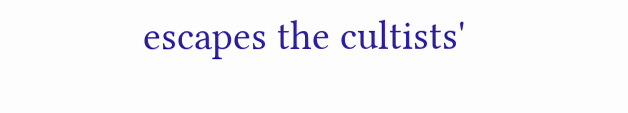escapes the cultists'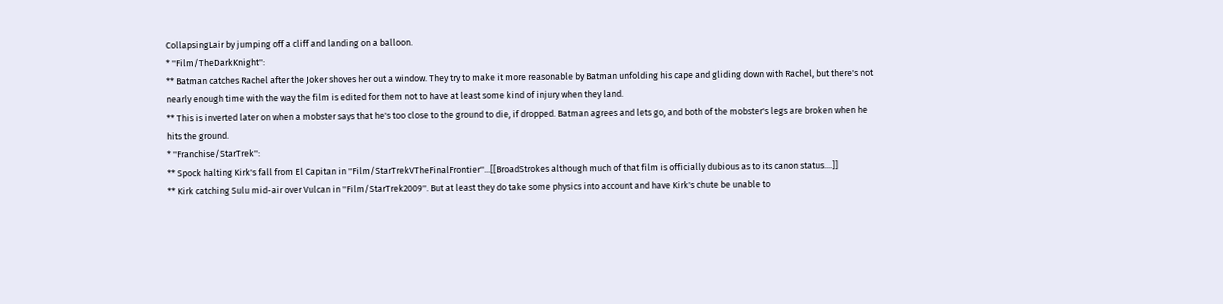CollapsingLair by jumping off a cliff and landing on a balloon.
* ''Film/TheDarkKnight'':
** Batman catches Rachel after the Joker shoves her out a window. They try to make it more reasonable by Batman unfolding his cape and gliding down with Rachel, but there's not nearly enough time with the way the film is edited for them not to have at least some kind of injury when they land.
** This is inverted later on when a mobster says that he's too close to the ground to die, if dropped. Batman agrees and lets go, and both of the mobster's legs are broken when he hits the ground.
* ''Franchise/StarTrek'':
** Spock halting Kirk's fall from El Capitan in ''Film/StarTrekVTheFinalFrontier''...[[BroadStrokes although much of that film is officially dubious as to its canon status....]]
** Kirk catching Sulu mid-air over Vulcan in ''Film/StarTrek2009''. But at least they do take some physics into account and have Kirk's chute be unable to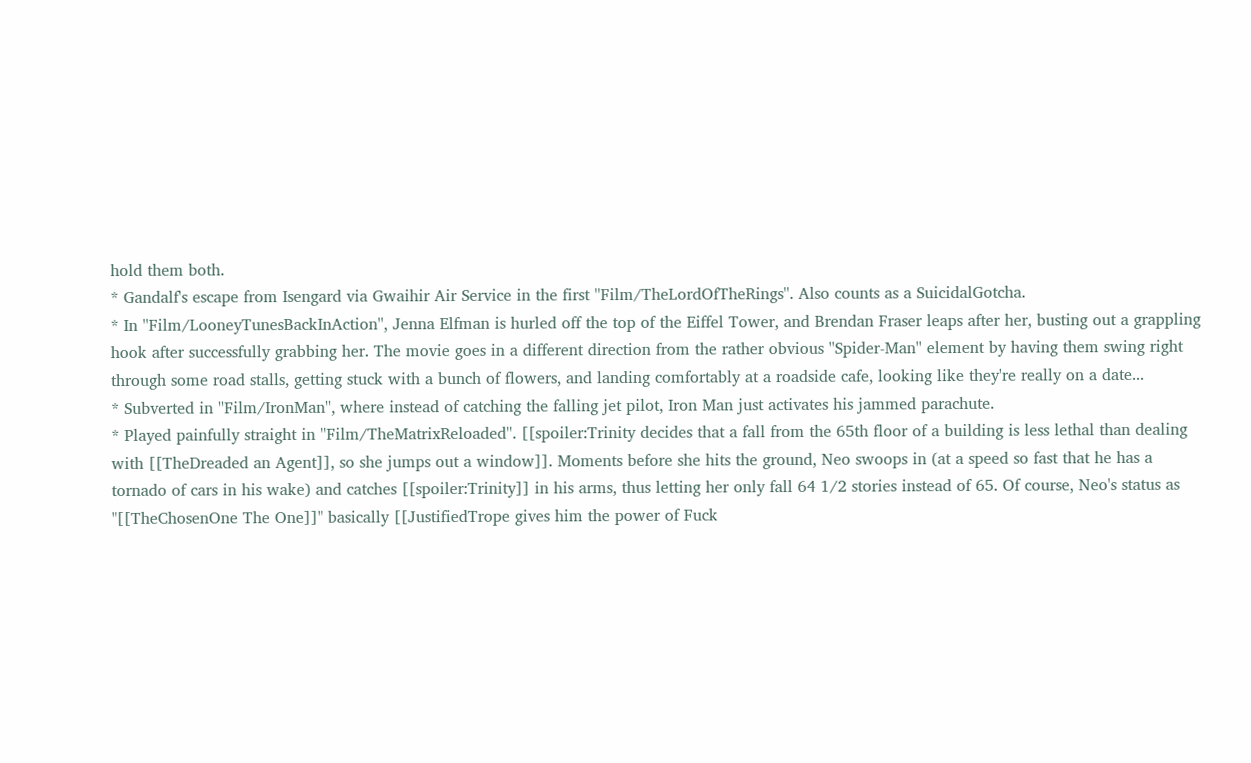hold them both.
* Gandalf's escape from Isengard via Gwaihir Air Service in the first ''Film/TheLordOfTheRings''. Also counts as a SuicidalGotcha.
* In ''Film/LooneyTunesBackInAction'', Jenna Elfman is hurled off the top of the Eiffel Tower, and Brendan Fraser leaps after her, busting out a grappling hook after successfully grabbing her. The movie goes in a different direction from the rather obvious ''Spider-Man'' element by having them swing right through some road stalls, getting stuck with a bunch of flowers, and landing comfortably at a roadside cafe, looking like they're really on a date...
* Subverted in ''Film/IronMan'', where instead of catching the falling jet pilot, Iron Man just activates his jammed parachute.
* Played painfully straight in ''Film/TheMatrixReloaded''. [[spoiler:Trinity decides that a fall from the 65th floor of a building is less lethal than dealing with [[TheDreaded an Agent]], so she jumps out a window]]. Moments before she hits the ground, Neo swoops in (at a speed so fast that he has a tornado of cars in his wake) and catches [[spoiler:Trinity]] in his arms, thus letting her only fall 64 1/2 stories instead of 65. Of course, Neo's status as "[[TheChosenOne The One]]" basically [[JustifiedTrope gives him the power of Fuck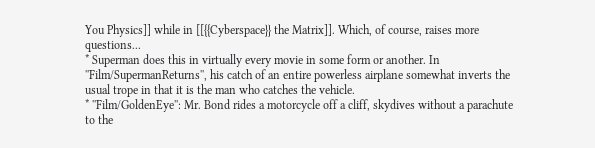You Physics]] while in [[{{Cyberspace}} the Matrix]]. Which, of course, raises more questions...
* Superman does this in virtually every movie in some form or another. In ''Film/SupermanReturns'', his catch of an entire powerless airplane somewhat inverts the usual trope in that it is the man who catches the vehicle.
* ''Film/GoldenEye'': Mr. Bond rides a motorcycle off a cliff, skydives without a parachute to the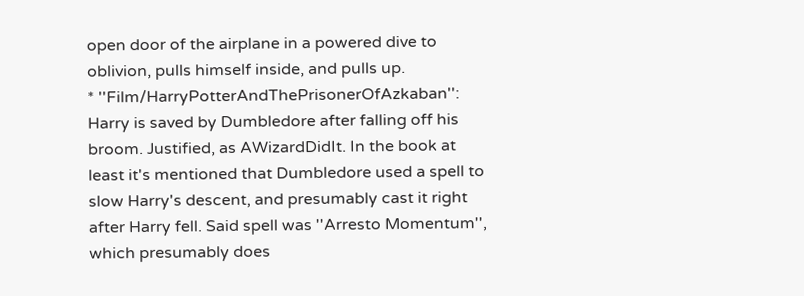open door of the airplane in a powered dive to oblivion, pulls himself inside, and pulls up.
* ''Film/HarryPotterAndThePrisonerOfAzkaban'': Harry is saved by Dumbledore after falling off his broom. Justified, as AWizardDidIt. In the book at least it's mentioned that Dumbledore used a spell to slow Harry's descent, and presumably cast it right after Harry fell. Said spell was ''Arresto Momentum'', which presumably does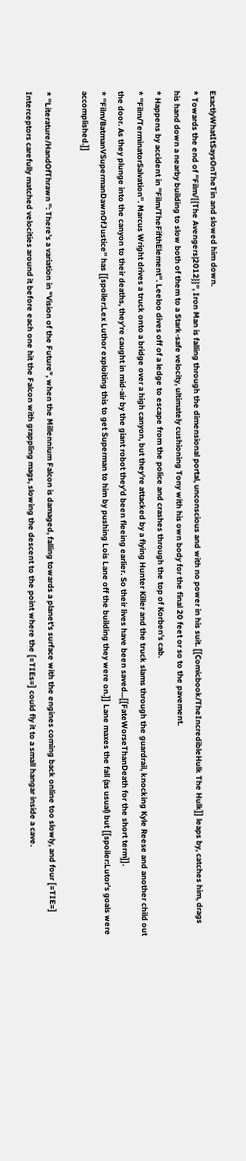ExactlyWhatItSaysOnTheTin and slowed him down.
* Towards the end of ''Film/{{The Avengers|2012}}'', Iron Man is falling through the dimensional portal, unconscious and with no power in his suit. [[Comicbook/TheIncredibleHulk The Hulk]] leaps by, catches him, drags his hand down a nearby building to slow both of them to a Stark-safe velocity, ultimately cushioning Tony with his own body for the final 20 feet or so to the pavement.
* Happens by accident in ''Film/TheFifthElement''. Leeloo dives off of a ledge to escape from the police and crashes through the top of Korben's cab.
* ''Film/TerminatorSalvation''. Marcus Wright drives a truck onto a bridge over a high canyon, but they're attacked by a flying Hunter Killer and the truck slams through the guardrail, knocking Kyle Reese and another child out the door. As they plunge into the canyon to their deaths, they're caught in mid-air by the giant robot they'd been fleeing earlier. So their lives have been saved...[[FateWorseThanDeath for the short term]].
* ''Film/BatmanVSupermanDawnOfJustice'' has [[spoiler:Lex Luthor exploiting this to get Superman to him by pushing Lois Lane off the building they were on.]] Lane maxes the fall (as usual) but [[spoiler:Lutor's goals were accomplished.]]

* ''Literature/HandOfThrawn '': There's a variation in "Vision of the Future", when the Millennium Falcon is damaged, falling towards a planet's surface with the engines coming back online too slowly, and four [=TIE=] Interceptors carefully matched velocities around it before each one hit the Falcon with grappling mags, slowing the descent to the point where the [=TIEs=] could fly it to a small hangar inside a cave.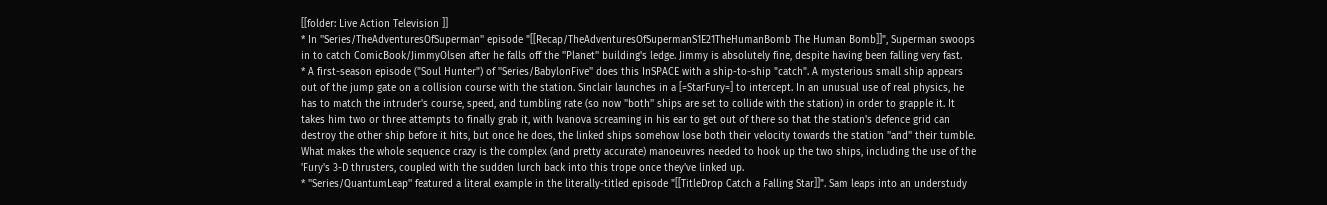[[folder: Live Action Television ]]
* In ''Series/TheAdventuresOfSuperman'' episode "[[Recap/TheAdventuresOfSupermanS1E21TheHumanBomb The Human Bomb]]", Superman swoops in to catch ComicBook/JimmyOlsen after he falls off the ''Planet'' building's ledge. Jimmy is absolutely fine, despite having been falling very fast.
* A first-season episode ("Soul Hunter") of ''Series/BabylonFive'' does this InSPACE with a ship-to-ship "catch". A mysterious small ship appears out of the jump gate on a collision course with the station. Sinclair launches in a [=StarFury=] to intercept. In an unusual use of real physics, he has to match the intruder's course, speed, and tumbling rate (so now ''both'' ships are set to collide with the station) in order to grapple it. It takes him two or three attempts to finally grab it, with Ivanova screaming in his ear to get out of there so that the station's defence grid can destroy the other ship before it hits, but once he does, the linked ships somehow lose both their velocity towards the station ''and'' their tumble. What makes the whole sequence crazy is the complex (and pretty accurate) manoeuvres needed to hook up the two ships, including the use of the 'Fury's 3-D thrusters, coupled with the sudden lurch back into this trope once they've linked up.
* ''Series/QuantumLeap'' featured a literal example in the literally-titled episode "[[TitleDrop Catch a Falling Star]]". Sam leaps into an understudy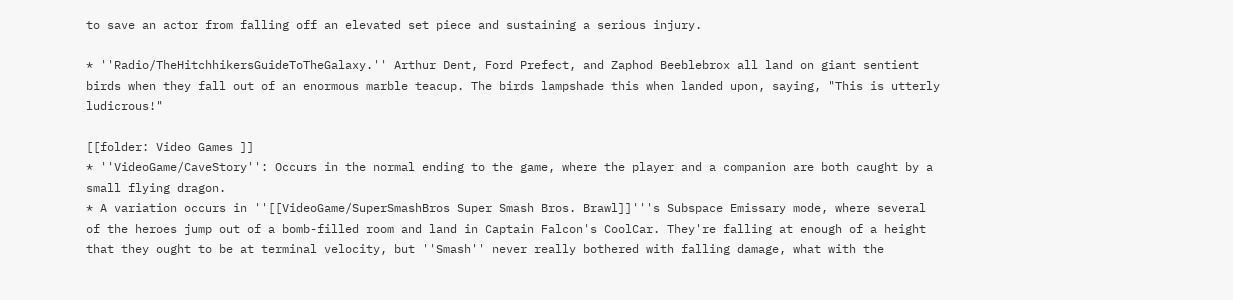to save an actor from falling off an elevated set piece and sustaining a serious injury.

* ''Radio/TheHitchhikersGuideToTheGalaxy.'' Arthur Dent, Ford Prefect, and Zaphod Beeblebrox all land on giant sentient birds when they fall out of an enormous marble teacup. The birds lampshade this when landed upon, saying, "This is utterly ludicrous!"

[[folder: Video Games ]]
* ''VideoGame/CaveStory'': Occurs in the normal ending to the game, where the player and a companion are both caught by a small flying dragon.
* A variation occurs in ''[[VideoGame/SuperSmashBros Super Smash Bros. Brawl]]'''s Subspace Emissary mode, where several of the heroes jump out of a bomb-filled room and land in Captain Falcon's CoolCar. They're falling at enough of a height that they ought to be at terminal velocity, but ''Smash'' never really bothered with falling damage, what with the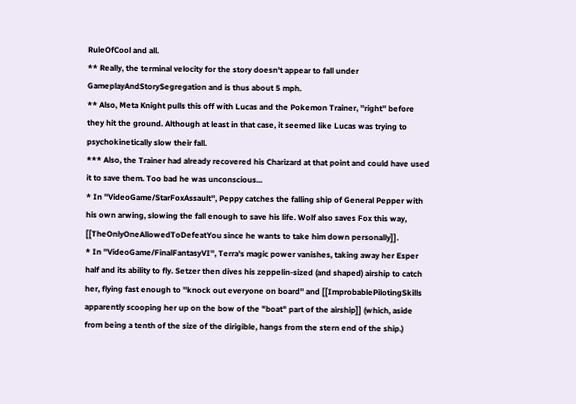RuleOfCool and all.
** Really, the terminal velocity for the story doesn't appear to fall under GameplayAndStorySegregation and is thus about 5 mph.
** Also, Meta Knight pulls this off with Lucas and the Pokemon Trainer, ''right'' before they hit the ground. Although at least in that case, it seemed like Lucas was trying to psychokinetically slow their fall.
*** Also, the Trainer had already recovered his Charizard at that point and could have used it to save them. Too bad he was unconscious...
* In ''VideoGame/StarFoxAssault'', Peppy catches the falling ship of General Pepper with his own arwing, slowing the fall enough to save his life. Wolf also saves Fox this way, [[TheOnlyOneAllowedToDefeatYou since he wants to take him down personally]].
* In ''VideoGame/FinalFantasyVI'', Terra's magic power vanishes, taking away her Esper half and its ability to fly. Setzer then dives his zeppelin-sized (and shaped) airship to catch her, flying fast enough to ''knock out everyone on board'' and [[ImprobablePilotingSkills apparently scooping her up on the bow of the "boat" part of the airship]] (which, aside from being a tenth of the size of the dirigible, hangs from the stern end of the ship.)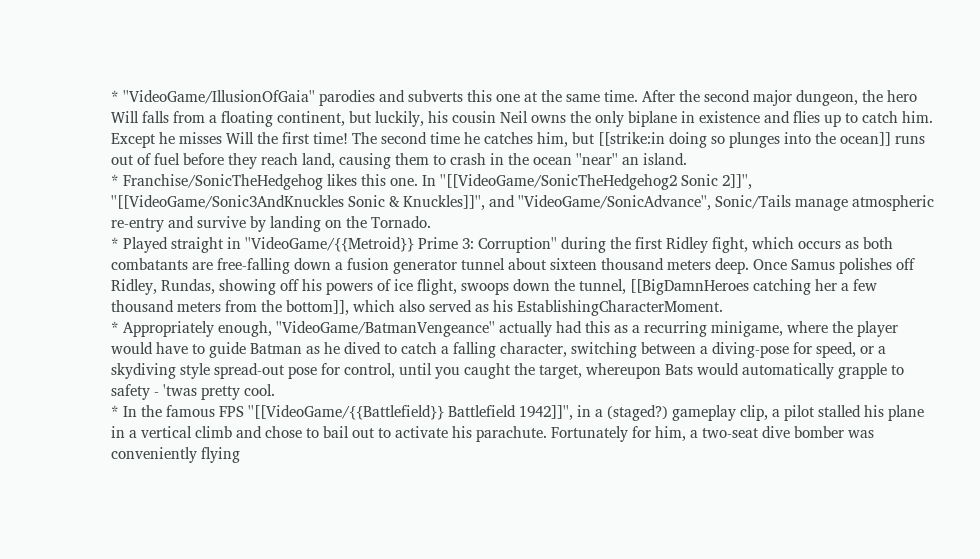* ''VideoGame/IllusionOfGaia'' parodies and subverts this one at the same time. After the second major dungeon, the hero Will falls from a floating continent, but luckily, his cousin Neil owns the only biplane in existence and flies up to catch him. Except he misses Will the first time! The second time he catches him, but [[strike:in doing so plunges into the ocean]] runs out of fuel before they reach land, causing them to crash in the ocean ''near'' an island.
* Franchise/SonicTheHedgehog likes this one. In ''[[VideoGame/SonicTheHedgehog2 Sonic 2]]'', ''[[VideoGame/Sonic3AndKnuckles Sonic & Knuckles]]'', and ''VideoGame/SonicAdvance'', Sonic/Tails manage atmospheric re-entry and survive by landing on the Tornado.
* Played straight in ''VideoGame/{{Metroid}} Prime 3: Corruption'' during the first Ridley fight, which occurs as both combatants are free-falling down a fusion generator tunnel about sixteen thousand meters deep. Once Samus polishes off Ridley, Rundas, showing off his powers of ice flight, swoops down the tunnel, [[BigDamnHeroes catching her a few thousand meters from the bottom]], which also served as his EstablishingCharacterMoment.
* Appropriately enough, ''VideoGame/BatmanVengeance'' actually had this as a recurring minigame, where the player would have to guide Batman as he dived to catch a falling character, switching between a diving-pose for speed, or a skydiving style spread-out pose for control, until you caught the target, whereupon Bats would automatically grapple to safety - 'twas pretty cool.
* In the famous FPS ''[[VideoGame/{{Battlefield}} Battlefield 1942]]'', in a (staged?) gameplay clip, a pilot stalled his plane in a vertical climb and chose to bail out to activate his parachute. Fortunately for him, a two-seat dive bomber was conveniently flying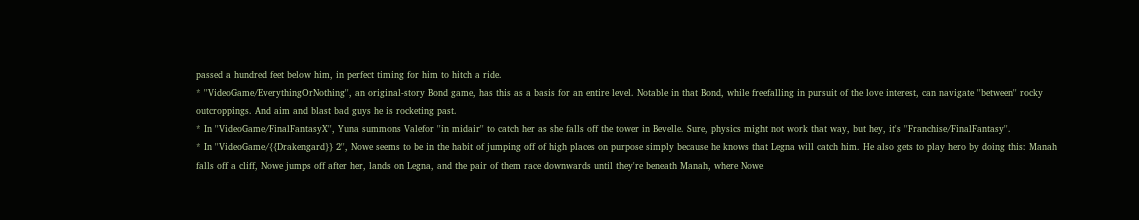passed a hundred feet below him, in perfect timing for him to hitch a ride.
* ''VideoGame/EverythingOrNothing'', an original-story Bond game, has this as a basis for an entire level. Notable in that Bond, while freefalling in pursuit of the love interest, can navigate ''between'' rocky outcroppings. And aim and blast bad guys he is rocketing past.
* In ''VideoGame/FinalFantasyX'', Yuna summons Valefor ''in midair'' to catch her as she falls off the tower in Bevelle. Sure, physics might not work that way, but hey, it's ''Franchise/FinalFantasy''.
* In ''VideoGame/{{Drakengard}} 2'', Nowe seems to be in the habit of jumping off of high places on purpose simply because he knows that Legna will catch him. He also gets to play hero by doing this: Manah falls off a cliff, Nowe jumps off after her, lands on Legna, and the pair of them race downwards until they're beneath Manah, where Nowe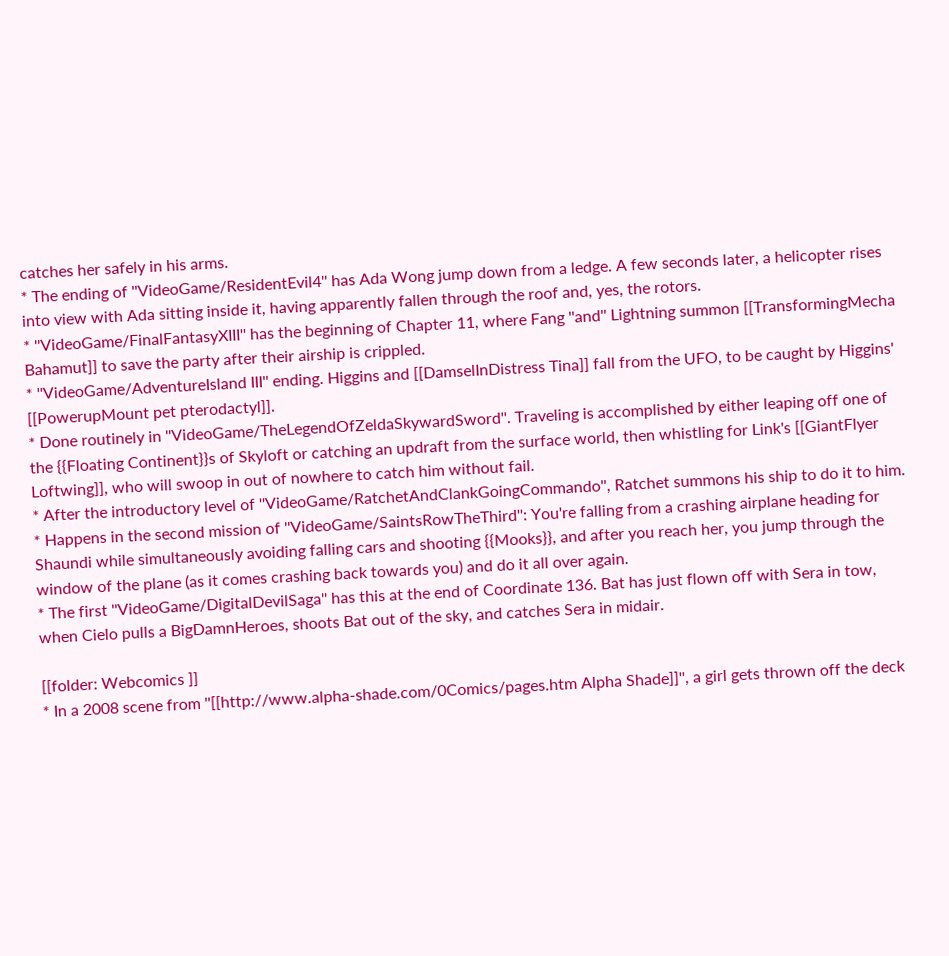catches her safely in his arms.
* The ending of ''VideoGame/ResidentEvil4'' has Ada Wong jump down from a ledge. A few seconds later, a helicopter rises into view with Ada sitting inside it, having apparently fallen through the roof and, yes, the rotors.
* ''VideoGame/FinalFantasyXIII'' has the beginning of Chapter 11, where Fang ''and'' Lightning summon [[TransformingMecha Bahamut]] to save the party after their airship is crippled.
* ''VideoGame/AdventureIsland III'' ending. Higgins and [[DamselInDistress Tina]] fall from the UFO, to be caught by Higgins' [[PowerupMount pet pterodactyl]].
* Done routinely in ''VideoGame/TheLegendOfZeldaSkywardSword''. Traveling is accomplished by either leaping off one of the {{Floating Continent}}s of Skyloft or catching an updraft from the surface world, then whistling for Link's [[GiantFlyer Loftwing]], who will swoop in out of nowhere to catch him without fail.
* After the introductory level of ''VideoGame/RatchetAndClankGoingCommando'', Ratchet summons his ship to do it to him.
* Happens in the second mission of ''VideoGame/SaintsRowTheThird'': You're falling from a crashing airplane heading for Shaundi while simultaneously avoiding falling cars and shooting {{Mooks}}, and after you reach her, you jump through the window of the plane (as it comes crashing back towards you) and do it all over again.
* The first ''VideoGame/DigitalDevilSaga'' has this at the end of Coordinate 136. Bat has just flown off with Sera in tow, when Cielo pulls a BigDamnHeroes, shoots Bat out of the sky, and catches Sera in midair.

[[folder: Webcomics ]]
* In a 2008 scene from ''[[http://www.alpha-shade.com/0Comics/pages.htm Alpha Shade]]'', a girl gets thrown off the deck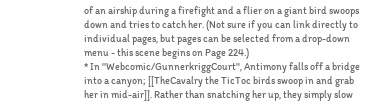of an airship during a firefight and a flier on a giant bird swoops down and tries to catch her. (Not sure if you can link directly to individual pages, but pages can be selected from a drop-down menu - this scene begins on Page 224.)
* In ''Webcomic/GunnerkriggCourt'', Antimony falls off a bridge into a canyon; [[TheCavalry the TicToc birds swoop in and grab her in mid-air]]. Rather than snatching her up, they simply slow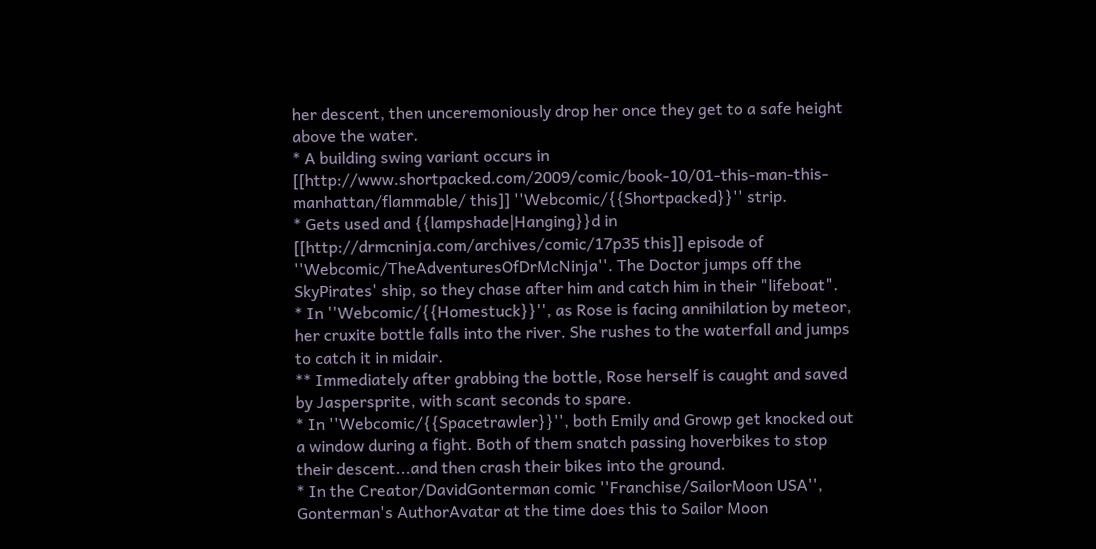her descent, then unceremoniously drop her once they get to a safe height above the water.
* A building swing variant occurs in [[http://www.shortpacked.com/2009/comic/book-10/01-this-man-this-manhattan/flammable/ this]] ''Webcomic/{{Shortpacked}}'' strip.
* Gets used and {{lampshade|Hanging}}d in [[http://drmcninja.com/archives/comic/17p35 this]] episode of ''Webcomic/TheAdventuresOfDrMcNinja''. The Doctor jumps off the SkyPirates' ship, so they chase after him and catch him in their "lifeboat".
* In ''Webcomic/{{Homestuck}}'', as Rose is facing annihilation by meteor, her cruxite bottle falls into the river. She rushes to the waterfall and jumps to catch it in midair.
** Immediately after grabbing the bottle, Rose herself is caught and saved by Jaspersprite, with scant seconds to spare.
* In ''Webcomic/{{Spacetrawler}}'', both Emily and Growp get knocked out a window during a fight. Both of them snatch passing hoverbikes to stop their descent...and then crash their bikes into the ground.
* In the Creator/DavidGonterman comic ''Franchise/SailorMoon USA'', Gonterman's AuthorAvatar at the time does this to Sailor Moon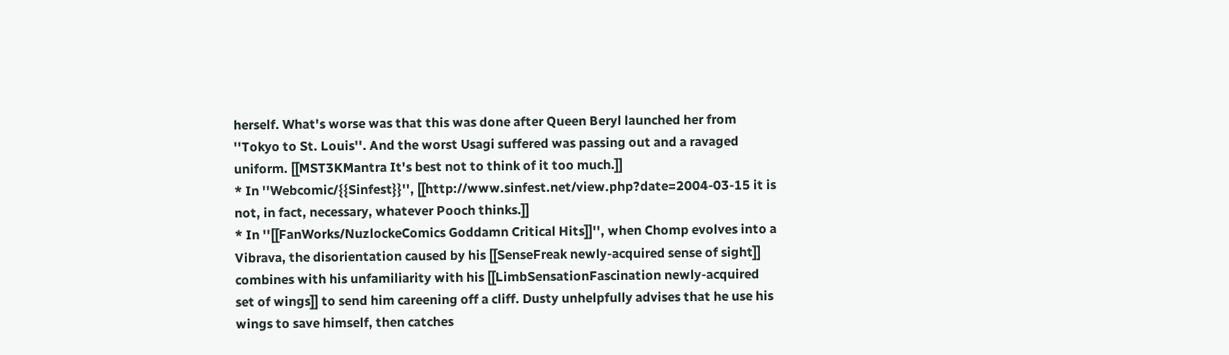herself. What's worse was that this was done after Queen Beryl launched her from ''Tokyo to St. Louis''. And the worst Usagi suffered was passing out and a ravaged uniform. [[MST3KMantra It's best not to think of it too much.]]
* In ''Webcomic/{{Sinfest}}'', [[http://www.sinfest.net/view.php?date=2004-03-15 it is not, in fact, necessary, whatever Pooch thinks.]]
* In ''[[FanWorks/NuzlockeComics Goddamn Critical Hits]]'', when Chomp evolves into a Vibrava, the disorientation caused by his [[SenseFreak newly-acquired sense of sight]] combines with his unfamiliarity with his [[LimbSensationFascination newly-acquired set of wings]] to send him careening off a cliff. Dusty unhelpfully advises that he use his wings to save himself, then catches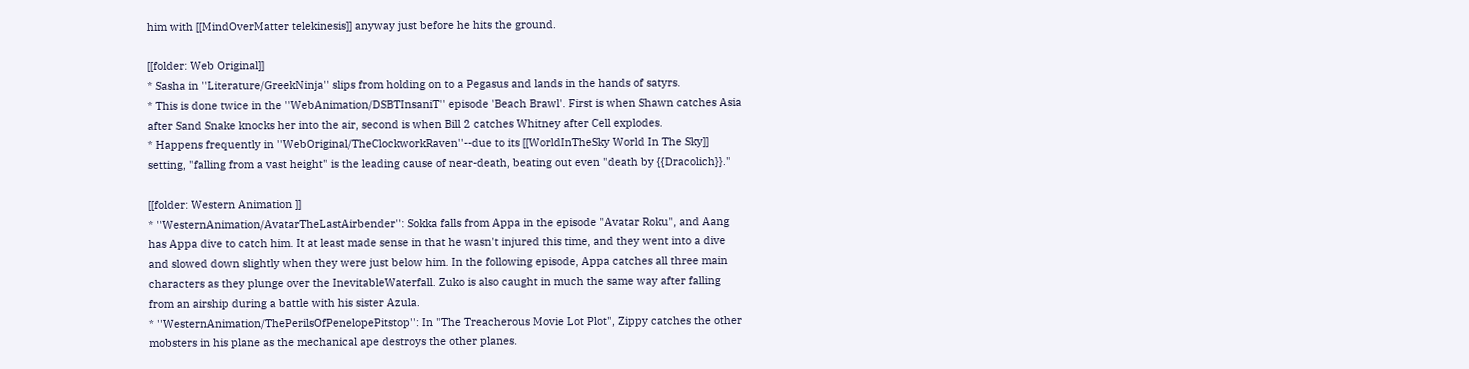him with [[MindOverMatter telekinesis]] anyway just before he hits the ground.

[[folder: Web Original]]
* Sasha in ''Literature/GreekNinja'' slips from holding on to a Pegasus and lands in the hands of satyrs.
* This is done twice in the ''WebAnimation/DSBTInsaniT'' episode 'Beach Brawl'. First is when Shawn catches Asia after Sand Snake knocks her into the air, second is when Bill 2 catches Whitney after Cell explodes.
* Happens frequently in ''WebOriginal/TheClockworkRaven''--due to its [[WorldInTheSky World In The Sky]] setting, "falling from a vast height" is the leading cause of near-death, beating out even "death by {{Dracolich}}."

[[folder: Western Animation ]]
* ''WesternAnimation/AvatarTheLastAirbender'': Sokka falls from Appa in the episode "Avatar Roku", and Aang has Appa dive to catch him. It at least made sense in that he wasn't injured this time, and they went into a dive and slowed down slightly when they were just below him. In the following episode, Appa catches all three main characters as they plunge over the InevitableWaterfall. Zuko is also caught in much the same way after falling from an airship during a battle with his sister Azula.
* ''WesternAnimation/ThePerilsOfPenelopePitstop'': In "The Treacherous Movie Lot Plot", Zippy catches the other mobsters in his plane as the mechanical ape destroys the other planes.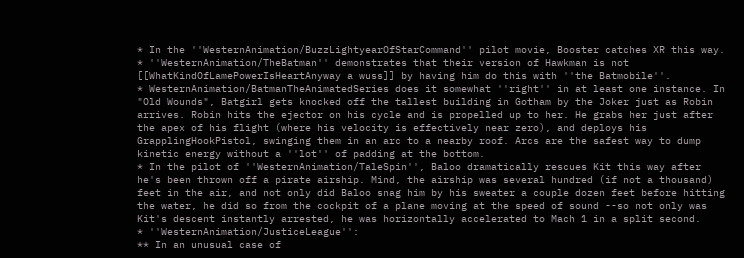* In the ''WesternAnimation/BuzzLightyearOfStarCommand'' pilot movie, Booster catches XR this way.
* ''WesternAnimation/TheBatman'' demonstrates that their version of Hawkman is not [[WhatKindOfLamePowerIsHeartAnyway a wuss]] by having him do this with ''the Batmobile''.
* WesternAnimation/BatmanTheAnimatedSeries does it somewhat ''right'' in at least one instance. In "Old Wounds", Batgirl gets knocked off the tallest building in Gotham by the Joker just as Robin arrives. Robin hits the ejector on his cycle and is propelled up to her. He grabs her just after the apex of his flight (where his velocity is effectively near zero), and deploys his GrapplingHookPistol, swinging them in an arc to a nearby roof. Arcs are the safest way to dump kinetic energy without a ''lot'' of padding at the bottom.
* In the pilot of ''WesternAnimation/TaleSpin'', Baloo dramatically rescues Kit this way after he's been thrown off a pirate airship. Mind, the airship was several hundred (if not a thousand) feet in the air, and not only did Baloo snag him by his sweater a couple dozen feet before hitting the water, he did so from the cockpit of a plane moving at the speed of sound --so not only was Kit's descent instantly arrested, he was horizontally accelerated to Mach 1 in a split second.
* ''WesternAnimation/JusticeLeague'':
** In an unusual case of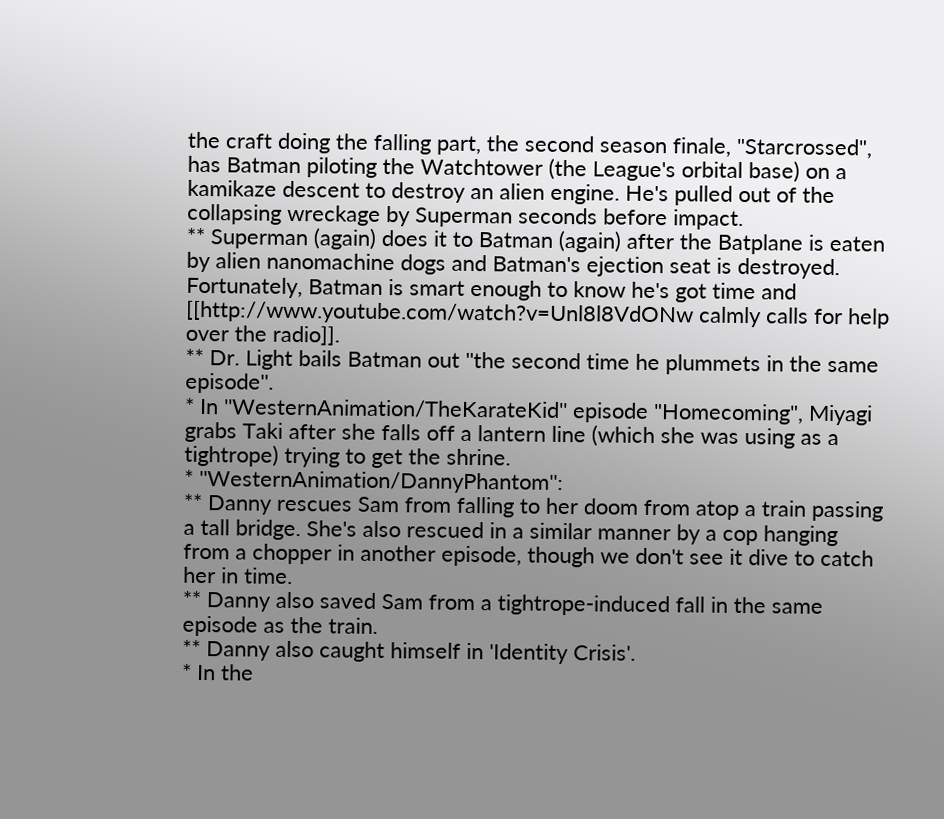the craft doing the falling part, the second season finale, "Starcrossed", has Batman piloting the Watchtower (the League's orbital base) on a kamikaze descent to destroy an alien engine. He's pulled out of the collapsing wreckage by Superman seconds before impact.
** Superman (again) does it to Batman (again) after the Batplane is eaten by alien nanomachine dogs and Batman's ejection seat is destroyed. Fortunately, Batman is smart enough to know he's got time and [[http://www.youtube.com/watch?v=Unl8l8VdONw calmly calls for help over the radio]].
** Dr. Light bails Batman out ''the second time he plummets in the same episode''.
* In ''WesternAnimation/TheKarateKid'' episode "Homecoming", Miyagi grabs Taki after she falls off a lantern line (which she was using as a tightrope) trying to get the shrine.
* ''WesternAnimation/DannyPhantom'':
** Danny rescues Sam from falling to her doom from atop a train passing a tall bridge. She's also rescued in a similar manner by a cop hanging from a chopper in another episode, though we don't see it dive to catch her in time.
** Danny also saved Sam from a tightrope-induced fall in the same episode as the train.
** Danny also caught himself in 'Identity Crisis'.
* In the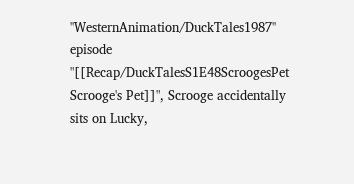''WesternAnimation/DuckTales1987'' episode "[[Recap/DuckTalesS1E48ScroogesPet Scrooge's Pet]]", Scrooge accidentally sits on Lucky,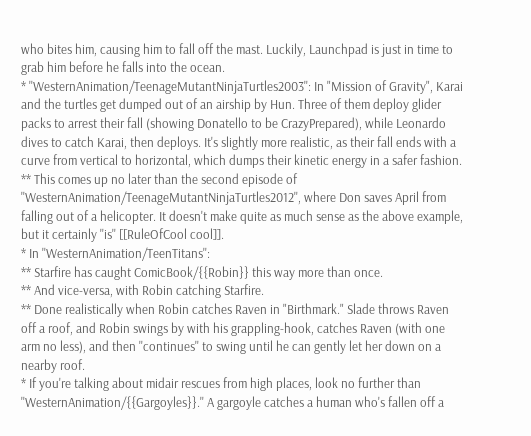who bites him, causing him to fall off the mast. Luckily, Launchpad is just in time to grab him before he falls into the ocean.
* ''WesternAnimation/TeenageMutantNinjaTurtles2003'': In "Mission of Gravity", Karai and the turtles get dumped out of an airship by Hun. Three of them deploy glider packs to arrest their fall (showing Donatello to be CrazyPrepared), while Leonardo dives to catch Karai, then deploys. It's slightly more realistic, as their fall ends with a curve from vertical to horizontal, which dumps their kinetic energy in a safer fashion.
** This comes up no later than the second episode of ''WesternAnimation/TeenageMutantNinjaTurtles2012'', where Don saves April from falling out of a helicopter. It doesn't make quite as much sense as the above example, but it certainly ''is'' [[RuleOfCool cool]].
* In ''WesternAnimation/TeenTitans'':
** Starfire has caught ComicBook/{{Robin}} this way more than once.
** And vice-versa, with Robin catching Starfire.
** Done realistically when Robin catches Raven in "Birthmark." Slade throws Raven off a roof, and Robin swings by with his grappling-hook, catches Raven (with one arm no less), and then ''continues'' to swing until he can gently let her down on a nearby roof.
* If you're talking about midair rescues from high places, look no further than ''WesternAnimation/{{Gargoyles}}.'' A gargoyle catches a human who's fallen off a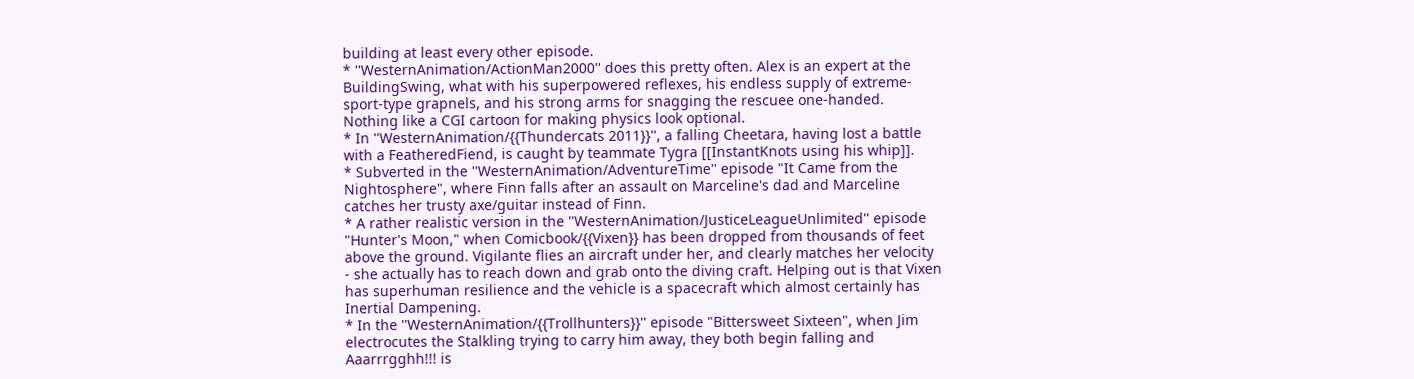building at least every other episode.
* ''WesternAnimation/ActionMan2000'' does this pretty often. Alex is an expert at the BuildingSwing, what with his superpowered reflexes, his endless supply of extreme-sport-type grapnels, and his strong arms for snagging the rescuee one-handed. Nothing like a CGI cartoon for making physics look optional.
* In ''WesternAnimation/{{Thundercats 2011}}'', a falling Cheetara, having lost a battle with a FeatheredFiend, is caught by teammate Tygra [[InstantKnots using his whip]].
* Subverted in the ''WesternAnimation/AdventureTime'' episode "It Came from the Nightosphere", where Finn falls after an assault on Marceline's dad and Marceline catches her trusty axe/guitar instead of Finn.
* A rather realistic version in the ''WesternAnimation/JusticeLeagueUnlimited'' episode "Hunter's Moon," when Comicbook/{{Vixen}} has been dropped from thousands of feet above the ground. Vigilante flies an aircraft under her, and clearly matches her velocity - she actually has to reach down and grab onto the diving craft. Helping out is that Vixen has superhuman resilience and the vehicle is a spacecraft which almost certainly has Inertial Dampening.
* In the ''WesternAnimation/{{Trollhunters}}'' episode "Bittersweet Sixteen", when Jim electrocutes the Stalkling trying to carry him away, they both begin falling and Aaarrrgghh!!! is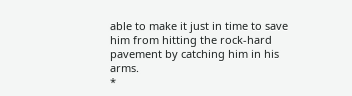able to make it just in time to save him from hitting the rock-hard pavement by catching him in his arms.
*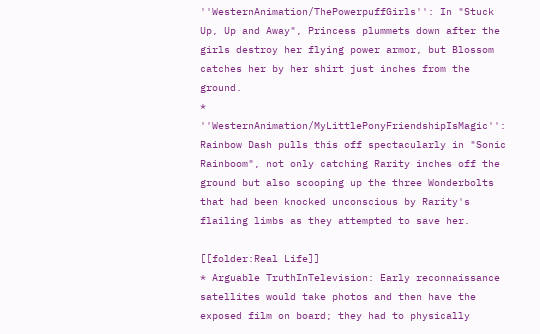''WesternAnimation/ThePowerpuffGirls'': In "Stuck Up, Up and Away", Princess plummets down after the girls destroy her flying power armor, but Blossom catches her by her shirt just inches from the ground.
* ''WesternAnimation/MyLittlePonyFriendshipIsMagic'': Rainbow Dash pulls this off spectacularly in "Sonic Rainboom", not only catching Rarity inches off the ground but also scooping up the three Wonderbolts that had been knocked unconscious by Rarity's flailing limbs as they attempted to save her.

[[folder:Real Life]]
* Arguable TruthInTelevision: Early reconnaissance satellites would take photos and then have the exposed film on board; they had to physically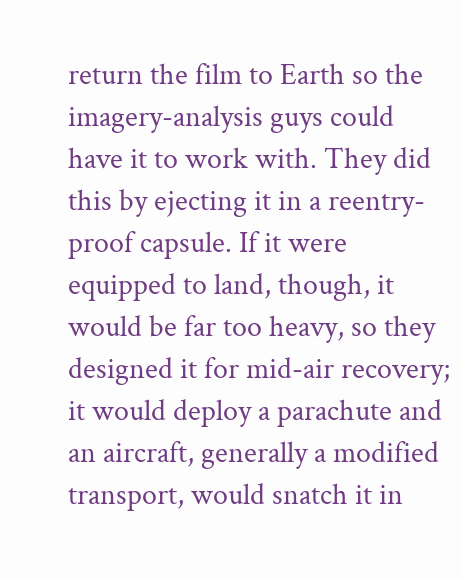return the film to Earth so the imagery-analysis guys could have it to work with. They did this by ejecting it in a reentry-proof capsule. If it were equipped to land, though, it would be far too heavy, so they designed it for mid-air recovery; it would deploy a parachute and an aircraft, generally a modified transport, would snatch it in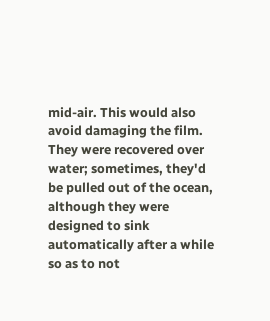mid-air. This would also avoid damaging the film. They were recovered over water; sometimes, they'd be pulled out of the ocean, although they were designed to sink automatically after a while so as to not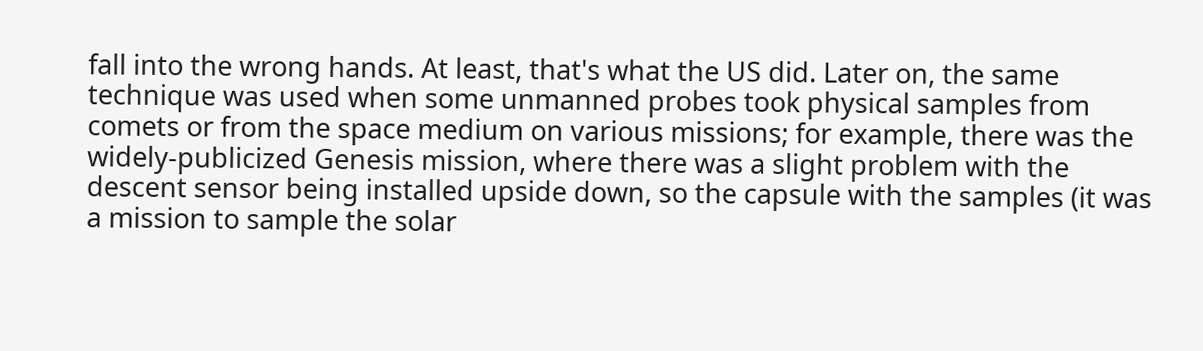fall into the wrong hands. At least, that's what the US did. Later on, the same technique was used when some unmanned probes took physical samples from comets or from the space medium on various missions; for example, there was the widely-publicized Genesis mission, where there was a slight problem with the descent sensor being installed upside down, so the capsule with the samples (it was a mission to sample the solar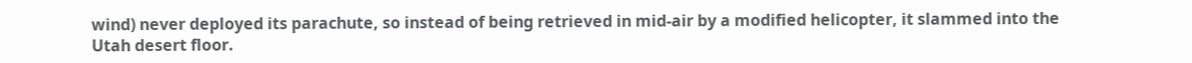wind) never deployed its parachute, so instead of being retrieved in mid-air by a modified helicopter, it slammed into the Utah desert floor.